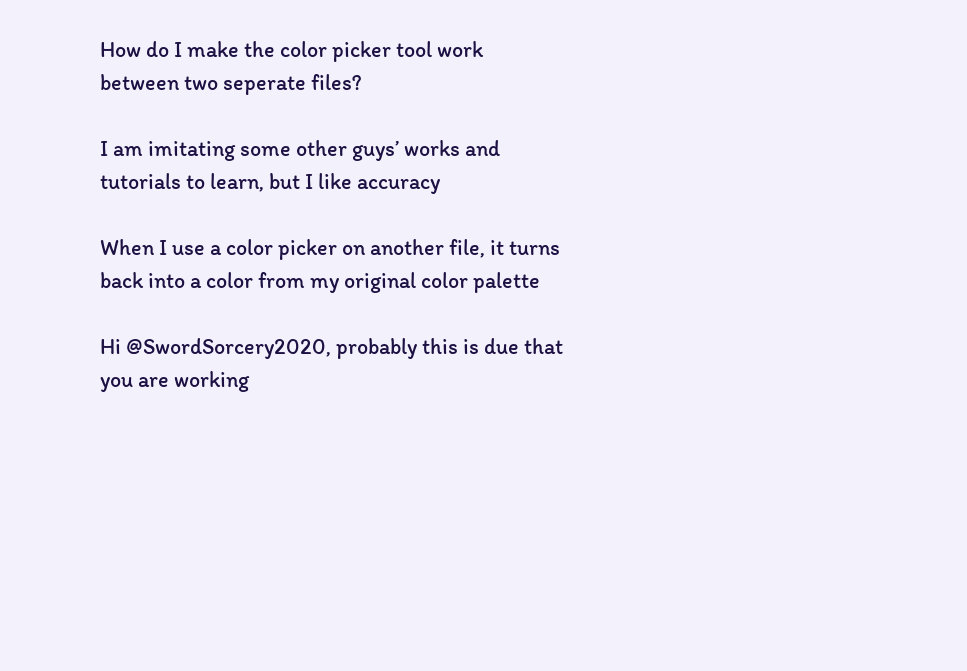How do I make the color picker tool work between two seperate files?

I am imitating some other guys’ works and tutorials to learn, but I like accuracy

When I use a color picker on another file, it turns back into a color from my original color palette

Hi @SwordSorcery2020, probably this is due that you are working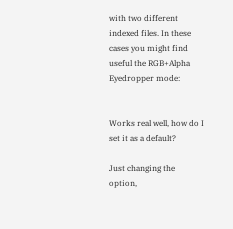with two different indexed files. In these cases you might find useful the RGB+Alpha Eyedropper mode:


Works real well, how do I set it as a default?

Just changing the option,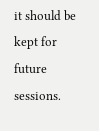it should be kept for future sessions.